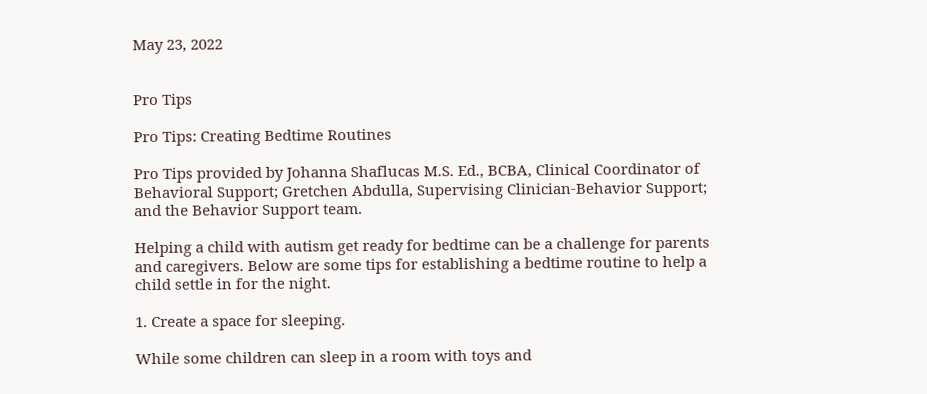May 23, 2022


Pro Tips

Pro Tips: Creating Bedtime Routines

Pro Tips provided by Johanna Shaflucas M.S. Ed., BCBA, Clinical Coordinator of Behavioral Support; Gretchen Abdulla, Supervising Clinician-Behavior Support; and the Behavior Support team.

Helping a child with autism get ready for bedtime can be a challenge for parents and caregivers. Below are some tips for establishing a bedtime routine to help a child settle in for the night.

1. Create a space for sleeping.

While some children can sleep in a room with toys and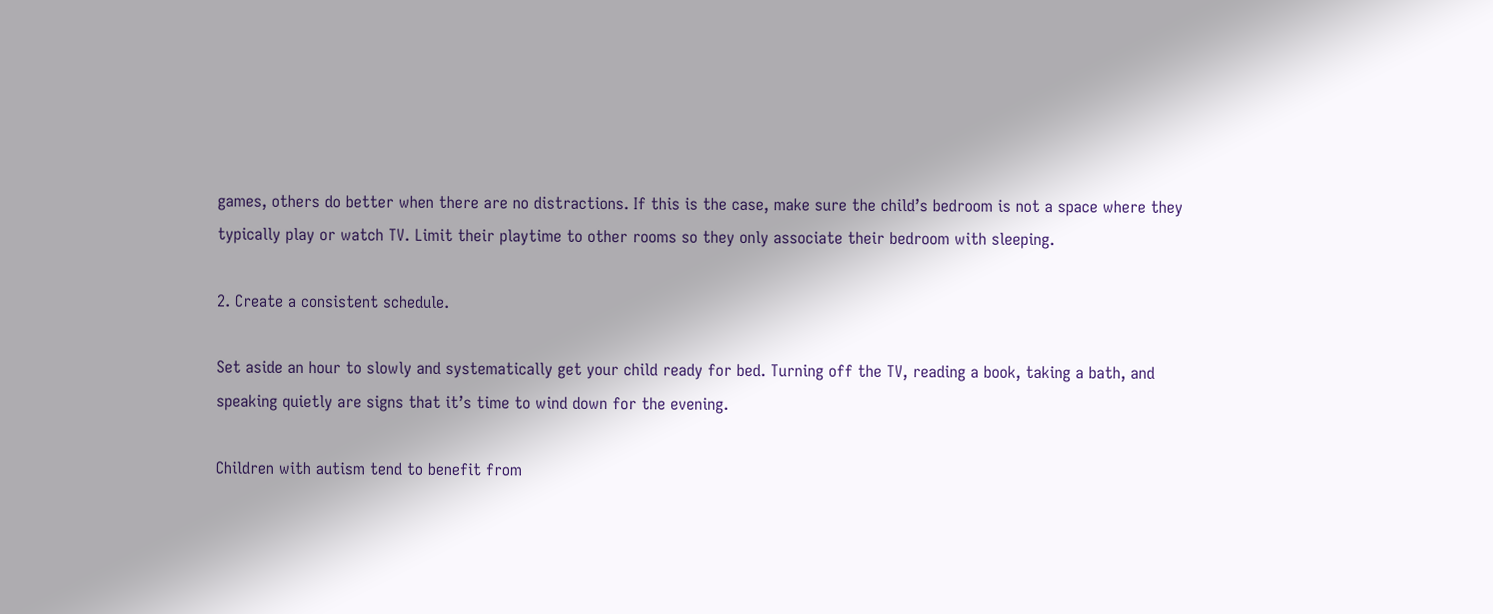games, others do better when there are no distractions. If this is the case, make sure the child’s bedroom is not a space where they typically play or watch TV. Limit their playtime to other rooms so they only associate their bedroom with sleeping.

2. Create a consistent schedule.

Set aside an hour to slowly and systematically get your child ready for bed. Turning off the TV, reading a book, taking a bath, and speaking quietly are signs that it’s time to wind down for the evening.

Children with autism tend to benefit from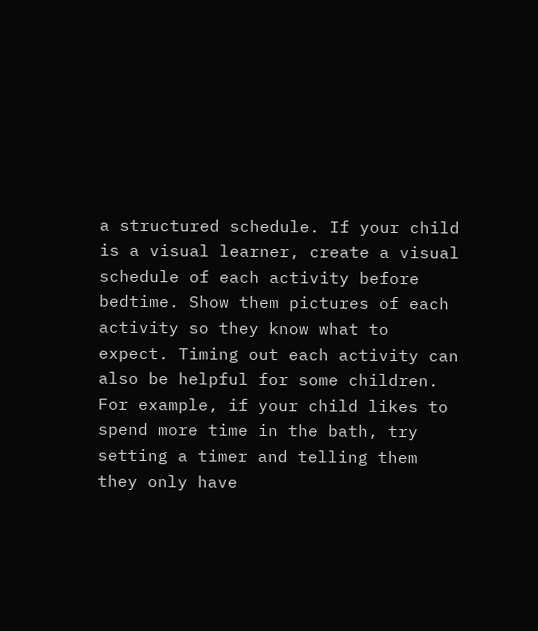a structured schedule. If your child is a visual learner, create a visual schedule of each activity before bedtime. Show them pictures of each activity so they know what to expect. Timing out each activity can also be helpful for some children. For example, if your child likes to spend more time in the bath, try setting a timer and telling them they only have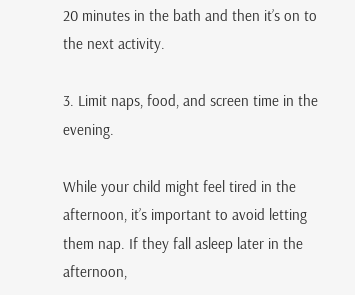20 minutes in the bath and then it’s on to the next activity.

3. Limit naps, food, and screen time in the evening.

While your child might feel tired in the afternoon, it’s important to avoid letting them nap. If they fall asleep later in the afternoon,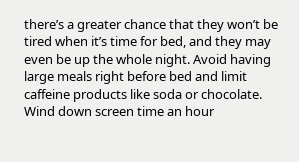there’s a greater chance that they won’t be tired when it’s time for bed, and they may even be up the whole night. Avoid having large meals right before bed and limit caffeine products like soda or chocolate. Wind down screen time an hour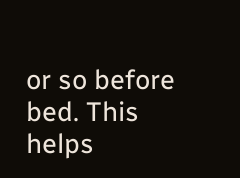or so before bed. This helps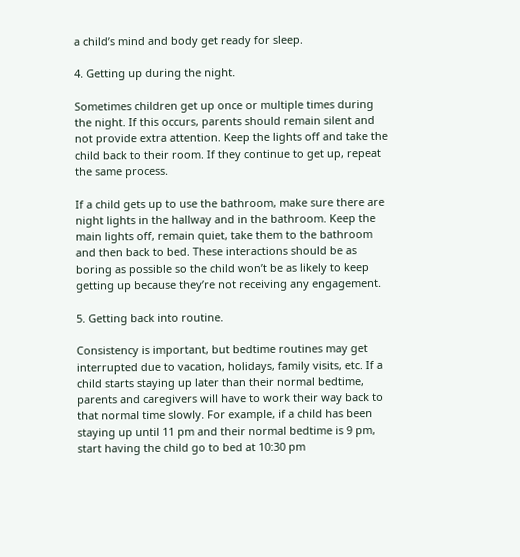a child’s mind and body get ready for sleep.

4. Getting up during the night.

Sometimes children get up once or multiple times during the night. If this occurs, parents should remain silent and not provide extra attention. Keep the lights off and take the child back to their room. If they continue to get up, repeat the same process.

If a child gets up to use the bathroom, make sure there are night lights in the hallway and in the bathroom. Keep the main lights off, remain quiet, take them to the bathroom and then back to bed. These interactions should be as boring as possible so the child won’t be as likely to keep getting up because they’re not receiving any engagement.

5. Getting back into routine.

Consistency is important, but bedtime routines may get interrupted due to vacation, holidays, family visits, etc. If a child starts staying up later than their normal bedtime, parents and caregivers will have to work their way back to that normal time slowly. For example, if a child has been staying up until 11 pm and their normal bedtime is 9 pm, start having the child go to bed at 10:30 pm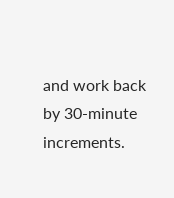and work back by 30-minute increments.